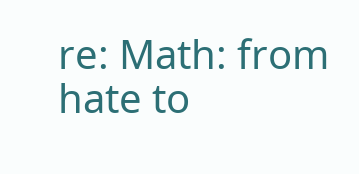re: Math: from hate to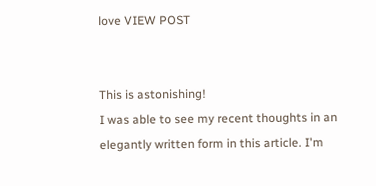love VIEW POST


This is astonishing!
I was able to see my recent thoughts in an elegantly written form in this article. I'm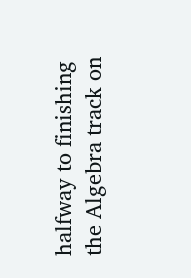halfway to finishing the Algebra track on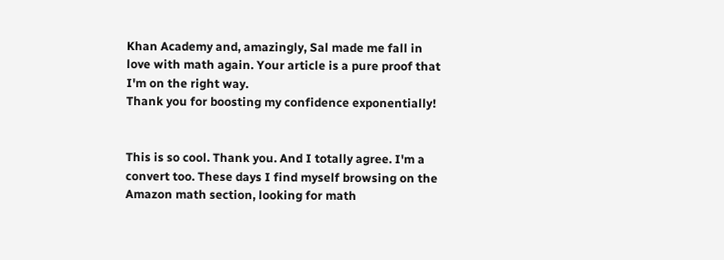Khan Academy and, amazingly, Sal made me fall in love with math again. Your article is a pure proof that I'm on the right way.
Thank you for boosting my confidence exponentially!


This is so cool. Thank you. And I totally agree. I'm a convert too. These days I find myself browsing on the Amazon math section, looking for math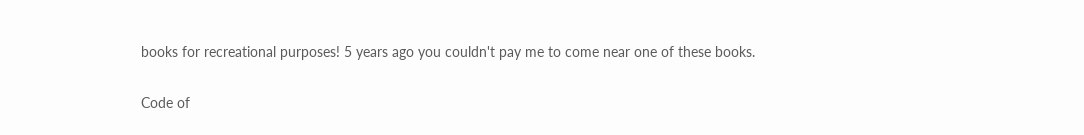books for recreational purposes! 5 years ago you couldn't pay me to come near one of these books.

Code of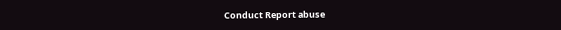Conduct Report abuse